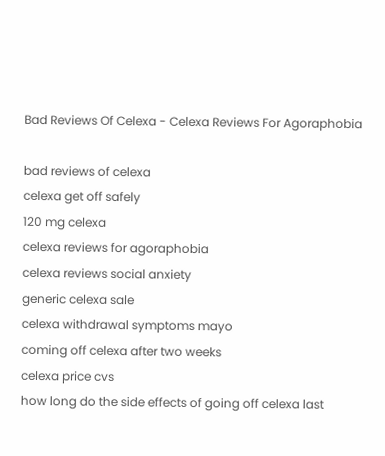Bad Reviews Of Celexa - Celexa Reviews For Agoraphobia

bad reviews of celexa
celexa get off safely
120 mg celexa
celexa reviews for agoraphobia
celexa reviews social anxiety
generic celexa sale
celexa withdrawal symptoms mayo
coming off celexa after two weeks
celexa price cvs
how long do the side effects of going off celexa last